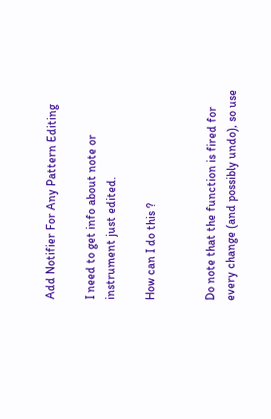Add Notifier For Any Pattern Editing

I need to get info about note or instrument just edited.

How can I do this ?


Do note that the function is fired for every change (and possibly undo), so use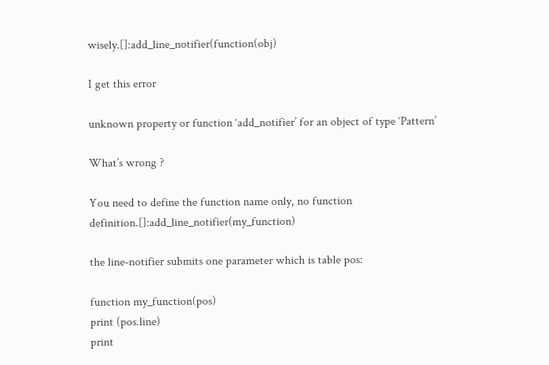wisely.[]:add_line_notifier(function(obj)

I get this error

unknown property or function ‘add_notifier’ for an object of type ‘Pattern’

What’s wrong ?

You need to define the function name only, no function definition.[]:add_line_notifier(my_function)

the line-notifier submits one parameter which is table pos:

function my_function(pos)
print (pos.line)
print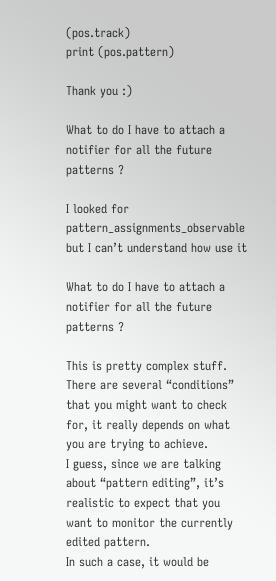(pos.track)
print (pos.pattern)

Thank you :)

What to do I have to attach a notifier for all the future patterns ?

I looked for pattern_assignments_observable but I can’t understand how use it

What to do I have to attach a notifier for all the future patterns ?

This is pretty complex stuff. There are several “conditions” that you might want to check for, it really depends on what you are trying to achieve.
I guess, since we are talking about “pattern editing”, it’s realistic to expect that you want to monitor the currently edited pattern.
In such a case, it would be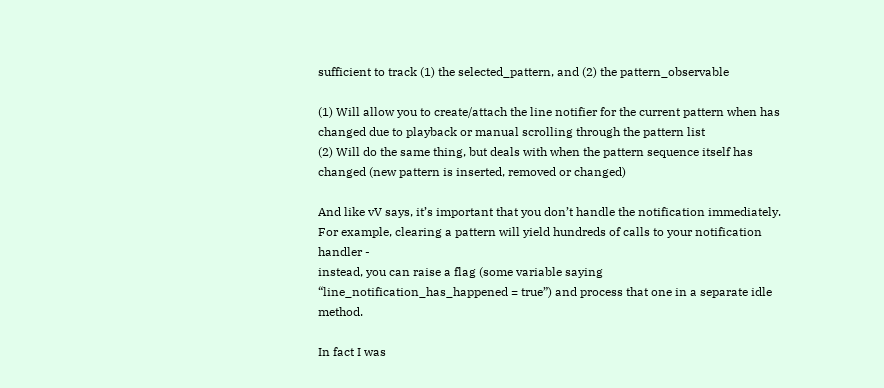sufficient to track (1) the selected_pattern, and (2) the pattern_observable

(1) Will allow you to create/attach the line notifier for the current pattern when has changed due to playback or manual scrolling through the pattern list
(2) Will do the same thing, but deals with when the pattern sequence itself has changed (new pattern is inserted, removed or changed)

And like vV says, it’s important that you don’t handle the notification immediately. For example, clearing a pattern will yield hundreds of calls to your notification handler -
instead, you can raise a flag (some variable saying “line_notification_has_happened = true”) and process that one in a separate idle method.

In fact I was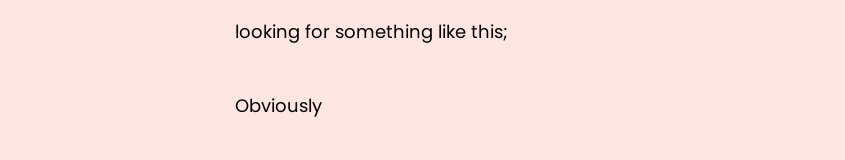looking for something like this;

Obviously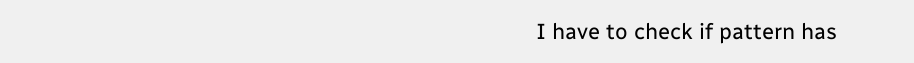I have to check if pattern has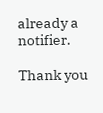already a notifier.

Thank you